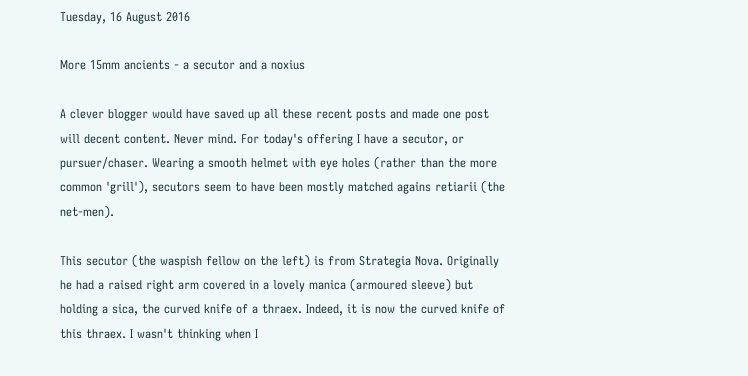Tuesday, 16 August 2016

More 15mm ancients - a secutor and a noxius

A clever blogger would have saved up all these recent posts and made one post will decent content. Never mind. For today's offering I have a secutor, or pursuer/chaser. Wearing a smooth helmet with eye holes (rather than the more common 'grill'), secutors seem to have been mostly matched agains retiarii (the net-men).

This secutor (the waspish fellow on the left) is from Strategia Nova. Originally he had a raised right arm covered in a lovely manica (armoured sleeve) but holding a sica, the curved knife of a thraex. Indeed, it is now the curved knife of this thraex. I wasn't thinking when I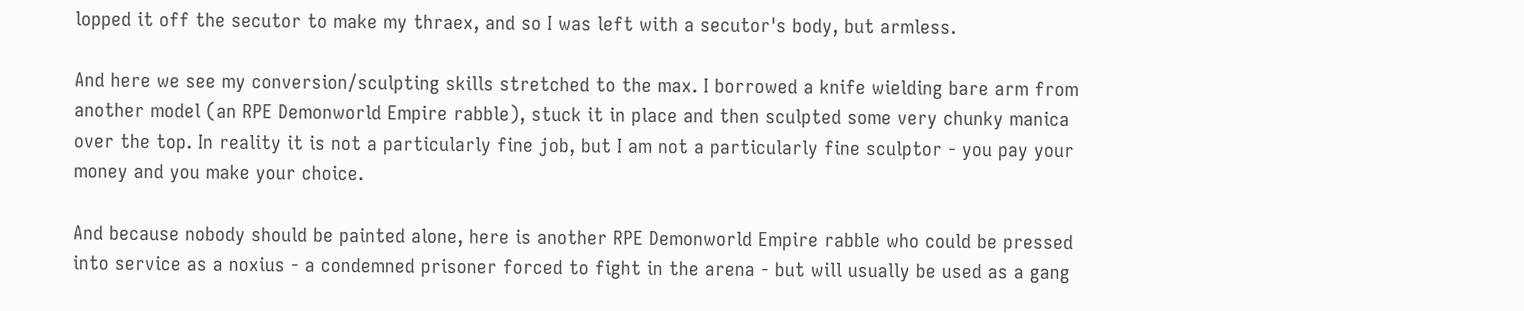lopped it off the secutor to make my thraex, and so I was left with a secutor's body, but armless.

And here we see my conversion/sculpting skills stretched to the max. I borrowed a knife wielding bare arm from another model (an RPE Demonworld Empire rabble), stuck it in place and then sculpted some very chunky manica over the top. In reality it is not a particularly fine job, but I am not a particularly fine sculptor - you pay your money and you make your choice.

And because nobody should be painted alone, here is another RPE Demonworld Empire rabble who could be pressed into service as a noxius - a condemned prisoner forced to fight in the arena - but will usually be used as a gang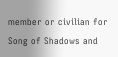member or civilian for Song of Shadows and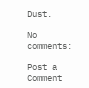Dust.

No comments:

Post a Comment